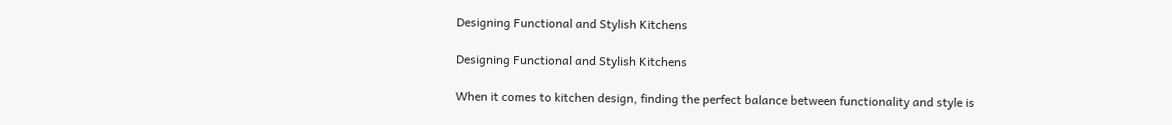Designing Functional and Stylish Kitchens

Designing Functional and Stylish Kitchens

When it comes to kitchen design, finding the perfect balance between functionality and style is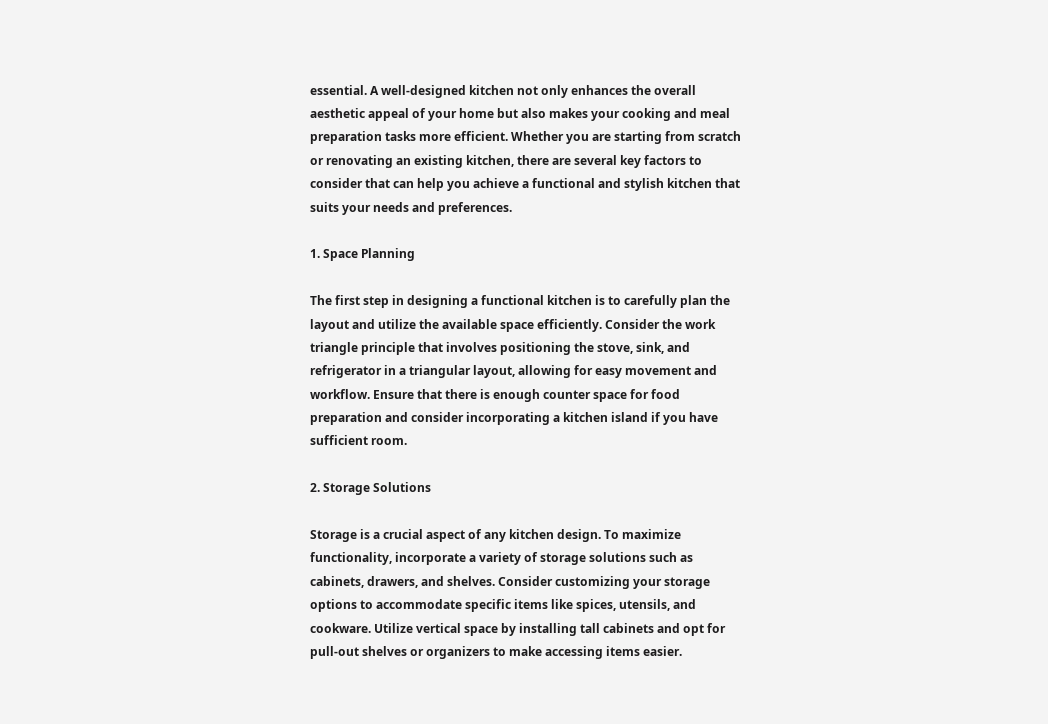essential. A well-designed kitchen not only enhances the overall aesthetic appeal of your home but also makes your cooking and meal preparation tasks more efficient. Whether you are starting from scratch or renovating an existing kitchen, there are several key factors to consider that can help you achieve a functional and stylish kitchen that suits your needs and preferences.

1. Space Planning

The first step in designing a functional kitchen is to carefully plan the layout and utilize the available space efficiently. Consider the work triangle principle that involves positioning the stove, sink, and refrigerator in a triangular layout, allowing for easy movement and workflow. Ensure that there is enough counter space for food preparation and consider incorporating a kitchen island if you have sufficient room.

2. Storage Solutions

Storage is a crucial aspect of any kitchen design. To maximize functionality, incorporate a variety of storage solutions such as cabinets, drawers, and shelves. Consider customizing your storage options to accommodate specific items like spices, utensils, and cookware. Utilize vertical space by installing tall cabinets and opt for pull-out shelves or organizers to make accessing items easier.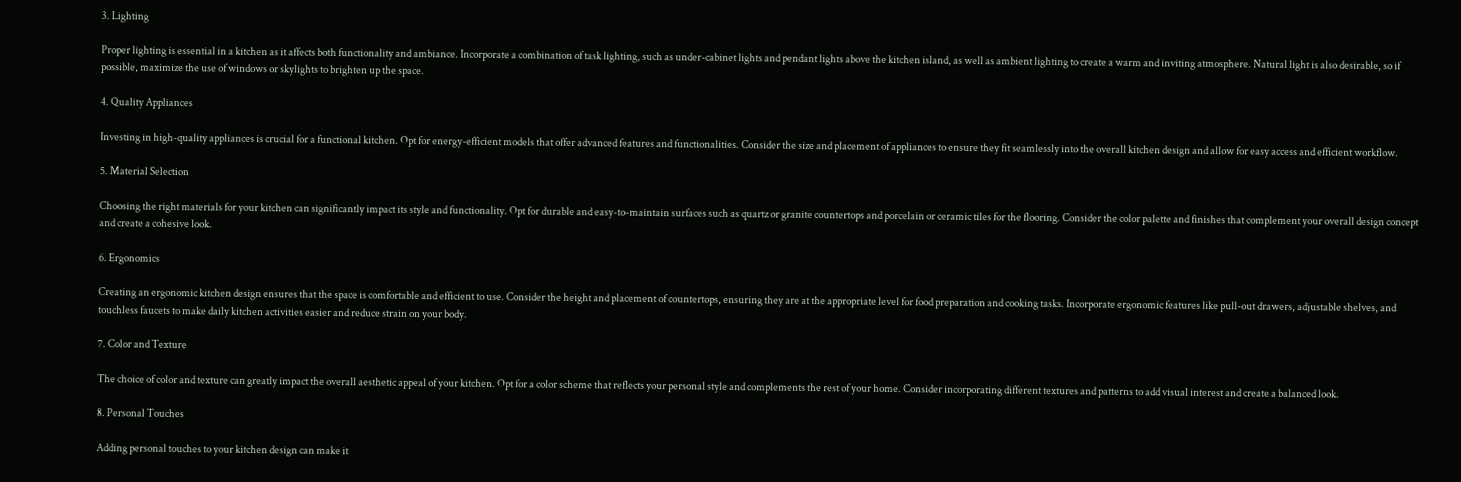3. Lighting

Proper lighting is essential in a kitchen as it affects both functionality and ambiance. Incorporate a combination of task lighting, such as under-cabinet lights and pendant lights above the kitchen island, as well as ambient lighting to create a warm and inviting atmosphere. Natural light is also desirable, so if possible, maximize the use of windows or skylights to brighten up the space.

4. Quality Appliances

Investing in high-quality appliances is crucial for a functional kitchen. Opt for energy-efficient models that offer advanced features and functionalities. Consider the size and placement of appliances to ensure they fit seamlessly into the overall kitchen design and allow for easy access and efficient workflow.

5. Material Selection

Choosing the right materials for your kitchen can significantly impact its style and functionality. Opt for durable and easy-to-maintain surfaces such as quartz or granite countertops and porcelain or ceramic tiles for the flooring. Consider the color palette and finishes that complement your overall design concept and create a cohesive look.

6. Ergonomics

Creating an ergonomic kitchen design ensures that the space is comfortable and efficient to use. Consider the height and placement of countertops, ensuring they are at the appropriate level for food preparation and cooking tasks. Incorporate ergonomic features like pull-out drawers, adjustable shelves, and touchless faucets to make daily kitchen activities easier and reduce strain on your body.

7. Color and Texture

The choice of color and texture can greatly impact the overall aesthetic appeal of your kitchen. Opt for a color scheme that reflects your personal style and complements the rest of your home. Consider incorporating different textures and patterns to add visual interest and create a balanced look.

8. Personal Touches

Adding personal touches to your kitchen design can make it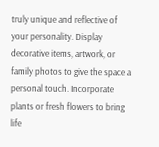truly unique and reflective of your personality. Display decorative items, artwork, or family photos to give the space a personal touch. Incorporate plants or fresh flowers to bring life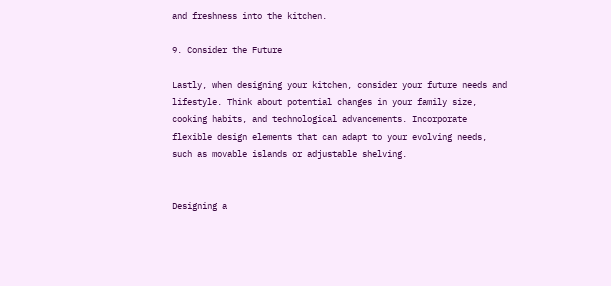and freshness into the kitchen.

9. Consider the Future

Lastly, when designing your kitchen, consider your future needs and lifestyle. Think about potential changes in your family size, cooking habits, and technological advancements. Incorporate flexible design elements that can adapt to your evolving needs, such as movable islands or adjustable shelving.


Designing a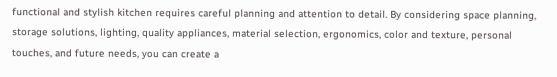functional and stylish kitchen requires careful planning and attention to detail. By considering space planning, storage solutions, lighting, quality appliances, material selection, ergonomics, color and texture, personal touches, and future needs, you can create a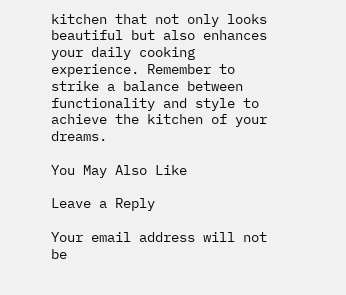kitchen that not only looks beautiful but also enhances your daily cooking experience. Remember to strike a balance between functionality and style to achieve the kitchen of your dreams.

You May Also Like

Leave a Reply

Your email address will not be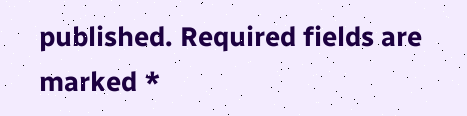published. Required fields are marked *